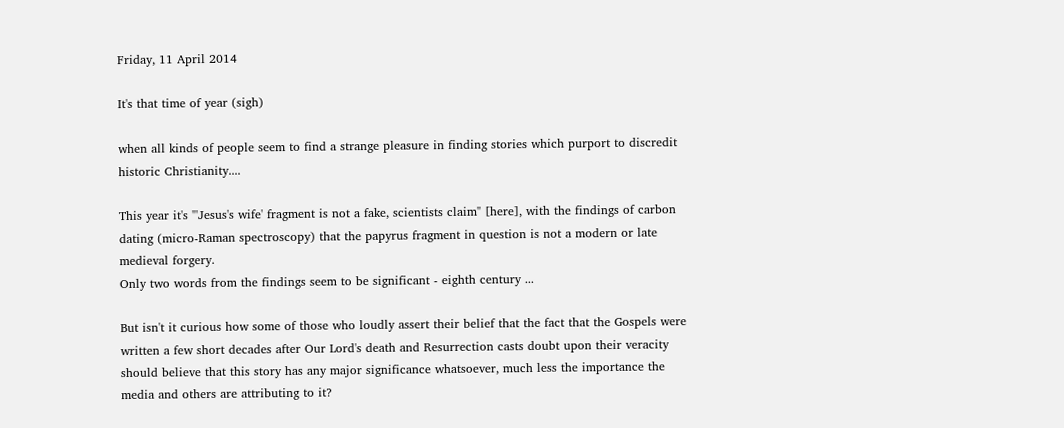Friday, 11 April 2014

It's that time of year (sigh)

when all kinds of people seem to find a strange pleasure in finding stories which purport to discredit historic Christianity....

This year it's "'Jesus's wife' fragment is not a fake, scientists claim" [here], with the findings of carbon dating (micro-Raman spectroscopy) that the papyrus fragment in question is not a modern or late medieval forgery.
Only two words from the findings seem to be significant - eighth century ...

But isn't it curious how some of those who loudly assert their belief that the fact that the Gospels were written a few short decades after Our Lord's death and Resurrection casts doubt upon their veracity should believe that this story has any major significance whatsoever, much less the importance the media and others are attributing to it?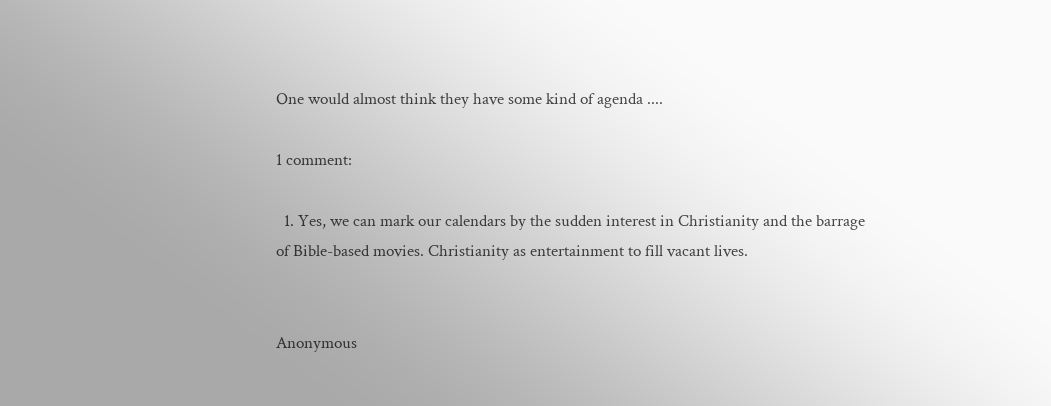One would almost think they have some kind of agenda ....

1 comment:

  1. Yes, we can mark our calendars by the sudden interest in Christianity and the barrage of Bible-based movies. Christianity as entertainment to fill vacant lives.


Anonymous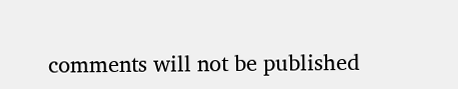comments will not be published